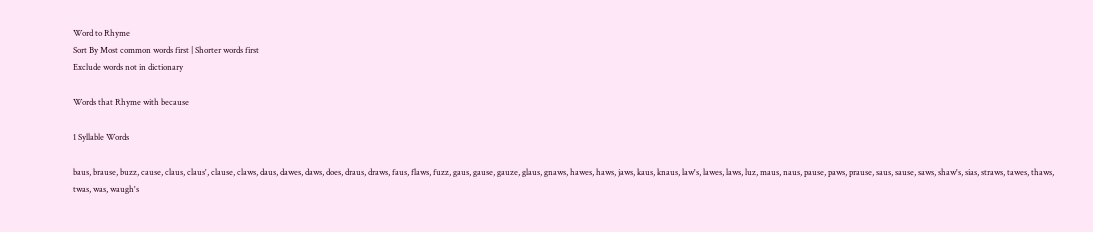Word to Rhyme
Sort By Most common words first | Shorter words first
Exclude words not in dictionary

Words that Rhyme with because

1 Syllable Words

baus, brause, buzz, cause, claus, claus', clause, claws, daus, dawes, daws, does, draus, draws, faus, flaws, fuzz, gaus, gause, gauze, glaus, gnaws, hawes, haws, jaws, kaus, knaus, law's, lawes, laws, luz, maus, naus, pause, paws, prause, saus, sause, saws, shaw's, sias, straws, tawes, thaws, twas, was, waugh's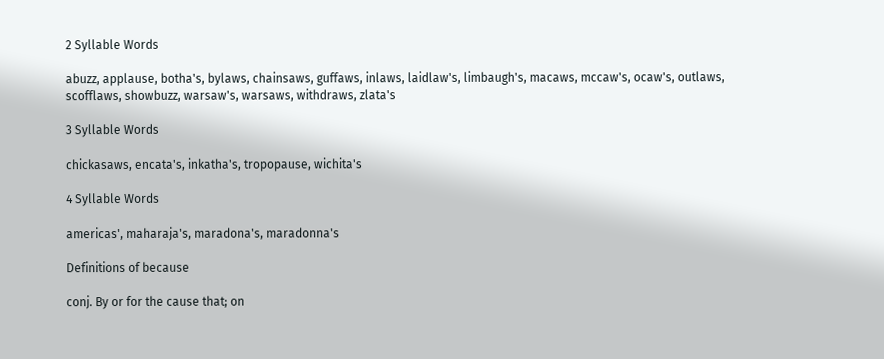2 Syllable Words

abuzz, applause, botha's, bylaws, chainsaws, guffaws, inlaws, laidlaw's, limbaugh's, macaws, mccaw's, ocaw's, outlaws, scofflaws, showbuzz, warsaw's, warsaws, withdraws, zlata's

3 Syllable Words

chickasaws, encata's, inkatha's, tropopause, wichita's

4 Syllable Words

americas', maharaja's, maradona's, maradonna's

Definitions of because

conj. By or for the cause that; on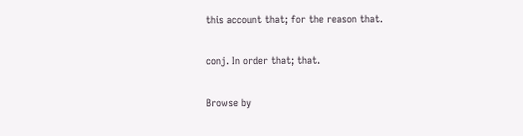this account that; for the reason that.

conj. In order that; that.

Browse by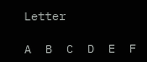Letter

A  B  C  D  E  F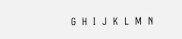G  H  I  J  K  L  M  N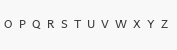O  P  Q  R  S  T  U  V  W  X  Y  Z